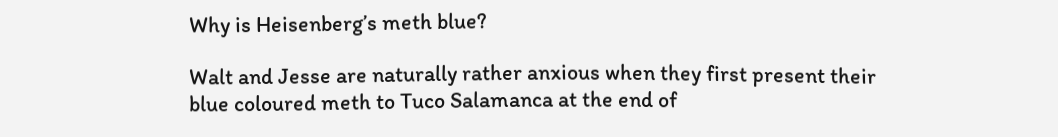Why is Heisenberg’s meth blue?

Walt and Jesse are naturally rather anxious when they first present their blue coloured meth to Tuco Salamanca at the end of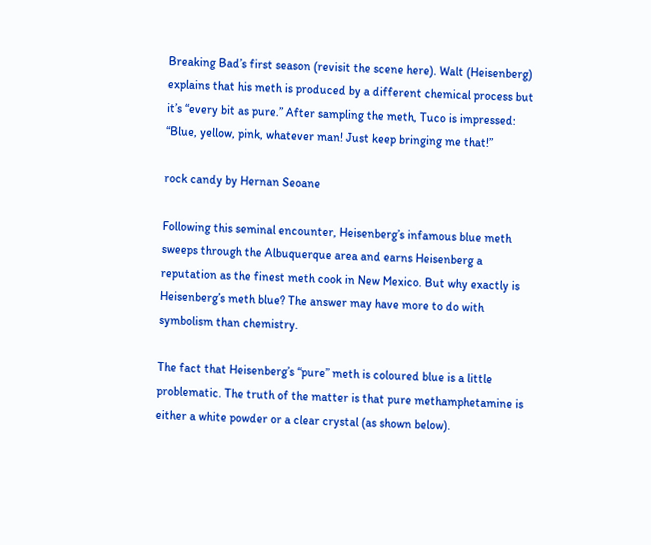Breaking Bad’s first season (revisit the scene here). Walt (Heisenberg) explains that his meth is produced by a different chemical process but it’s “every bit as pure.” After sampling the meth, Tuco is impressed: “Blue, yellow, pink, whatever man! Just keep bringing me that!”

rock candy by Hernan Seoane

Following this seminal encounter, Heisenberg’s infamous blue meth sweeps through the Albuquerque area and earns Heisenberg a reputation as the finest meth cook in New Mexico. But why exactly is Heisenberg’s meth blue? The answer may have more to do with symbolism than chemistry.

The fact that Heisenberg’s “pure” meth is coloured blue is a little problematic. The truth of the matter is that pure methamphetamine is either a white powder or a clear crystal (as shown below).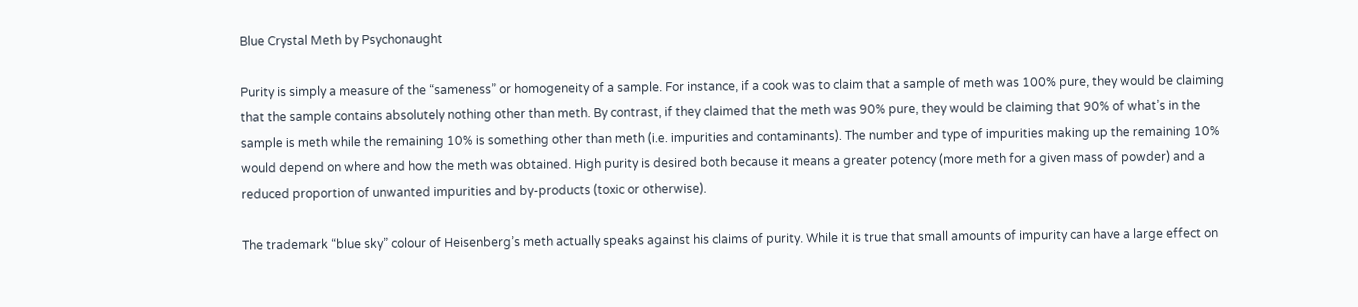Blue Crystal Meth by Psychonaught

Purity is simply a measure of the “sameness” or homogeneity of a sample. For instance, if a cook was to claim that a sample of meth was 100% pure, they would be claiming that the sample contains absolutely nothing other than meth. By contrast, if they claimed that the meth was 90% pure, they would be claiming that 90% of what’s in the sample is meth while the remaining 10% is something other than meth (i.e. impurities and contaminants). The number and type of impurities making up the remaining 10% would depend on where and how the meth was obtained. High purity is desired both because it means a greater potency (more meth for a given mass of powder) and a reduced proportion of unwanted impurities and by-products (toxic or otherwise).

The trademark “blue sky” colour of Heisenberg’s meth actually speaks against his claims of purity. While it is true that small amounts of impurity can have a large effect on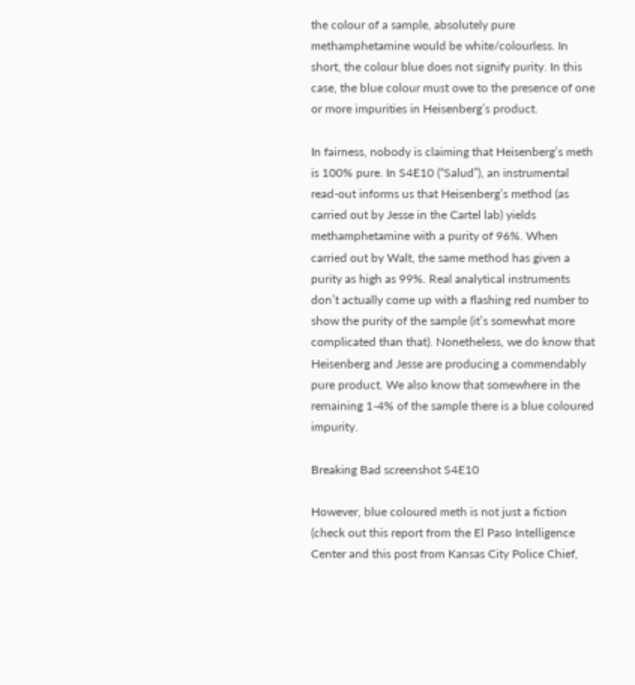the colour of a sample, absolutely pure methamphetamine would be white/colourless. In short, the colour blue does not signify purity. In this case, the blue colour must owe to the presence of one or more impurities in Heisenberg’s product.

In fairness, nobody is claiming that Heisenberg’s meth is 100% pure. In S4E10 (“Salud”), an instrumental read-out informs us that Heisenberg’s method (as carried out by Jesse in the Cartel lab) yields methamphetamine with a purity of 96%. When carried out by Walt, the same method has given a purity as high as 99%. Real analytical instruments don’t actually come up with a flashing red number to show the purity of the sample (it’s somewhat more complicated than that). Nonetheless, we do know that Heisenberg and Jesse are producing a commendably pure product. We also know that somewhere in the remaining 1-4% of the sample there is a blue coloured impurity.

Breaking Bad screenshot S4E10

However, blue coloured meth is not just a fiction (check out this report from the El Paso Intelligence Center and this post from Kansas City Police Chief,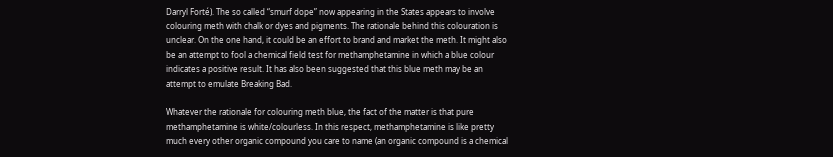Darryl Forté). The so called “smurf dope” now appearing in the States appears to involve colouring meth with chalk or dyes and pigments. The rationale behind this colouration is unclear. On the one hand, it could be an effort to brand and market the meth. It might also be an attempt to fool a chemical field test for methamphetamine in which a blue colour indicates a positive result. It has also been suggested that this blue meth may be an attempt to emulate Breaking Bad.

Whatever the rationale for colouring meth blue, the fact of the matter is that pure methamphetamine is white/colourless. In this respect, methamphetamine is like pretty much every other organic compound you care to name (an organic compound is a chemical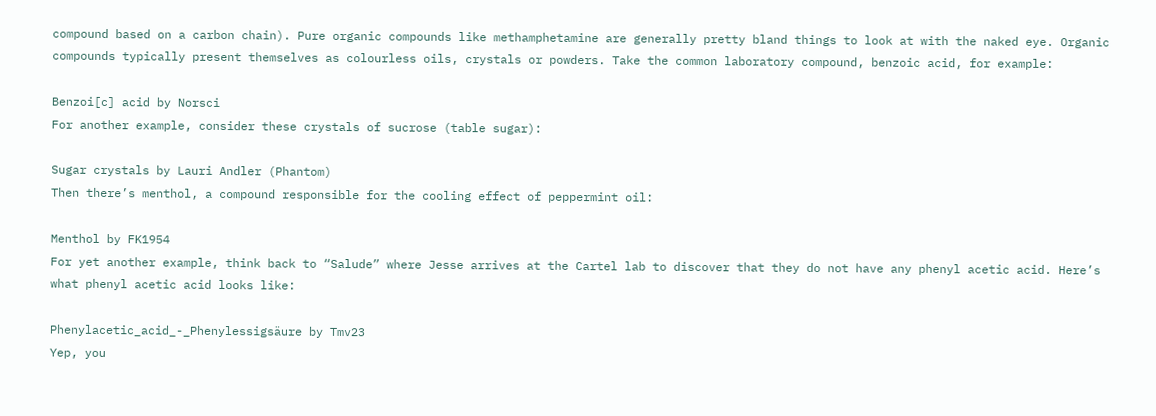compound based on a carbon chain). Pure organic compounds like methamphetamine are generally pretty bland things to look at with the naked eye. Organic compounds typically present themselves as colourless oils, crystals or powders. Take the common laboratory compound, benzoic acid, for example:

Benzoi[c] acid by Norsci
For another example, consider these crystals of sucrose (table sugar):

Sugar crystals by Lauri Andler (Phantom)
Then there’s menthol, a compound responsible for the cooling effect of peppermint oil:

Menthol by FK1954
For yet another example, think back to “Salude” where Jesse arrives at the Cartel lab to discover that they do not have any phenyl acetic acid. Here’s what phenyl acetic acid looks like:

Phenylacetic_acid_-_Phenylessigsäure by Tmv23
Yep, you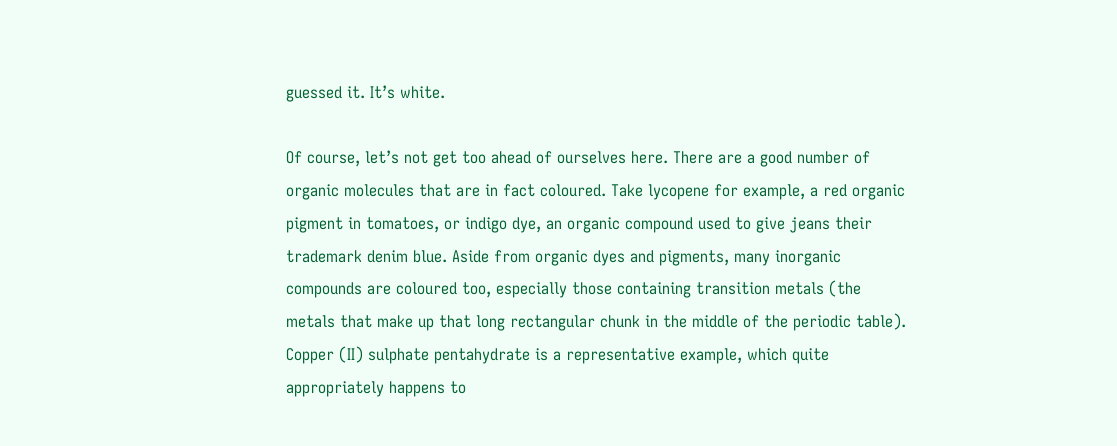guessed it. It’s white.

Of course, let’s not get too ahead of ourselves here. There are a good number of organic molecules that are in fact coloured. Take lycopene for example, a red organic pigment in tomatoes, or indigo dye, an organic compound used to give jeans their trademark denim blue. Aside from organic dyes and pigments, many inorganic compounds are coloured too, especially those containing transition metals (the metals that make up that long rectangular chunk in the middle of the periodic table). Copper (II) sulphate pentahydrate is a representative example, which quite appropriately happens to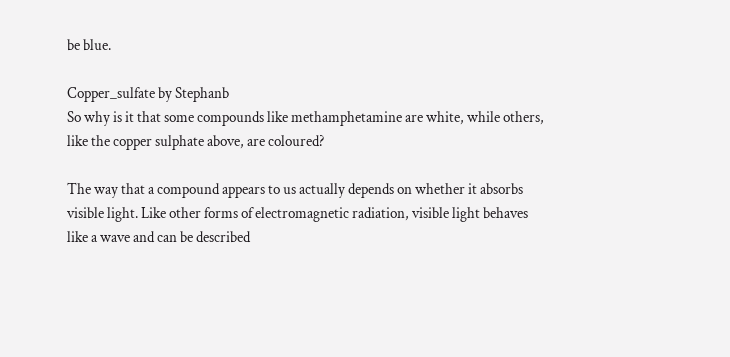be blue.

Copper_sulfate by Stephanb
So why is it that some compounds like methamphetamine are white, while others, like the copper sulphate above, are coloured?

The way that a compound appears to us actually depends on whether it absorbs visible light. Like other forms of electromagnetic radiation, visible light behaves like a wave and can be described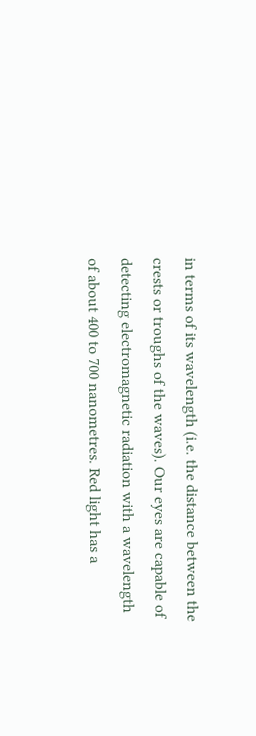in terms of its wavelength (i.e. the distance between the crests or troughs of the waves). Our eyes are capable of detecting electromagnetic radiation with a wavelength of about 400 to 700 nanometres. Red light has a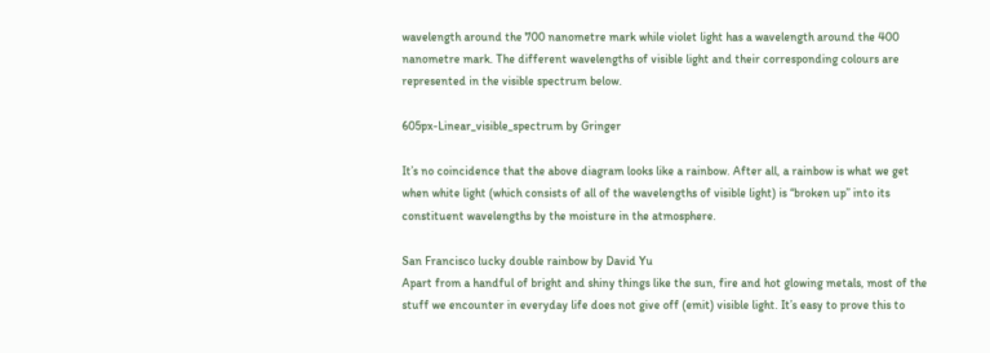wavelength around the 700 nanometre mark while violet light has a wavelength around the 400 nanometre mark. The different wavelengths of visible light and their corresponding colours are represented in the visible spectrum below.

605px-Linear_visible_spectrum by Gringer

It’s no coincidence that the above diagram looks like a rainbow. After all, a rainbow is what we get when white light (which consists of all of the wavelengths of visible light) is “broken up” into its constituent wavelengths by the moisture in the atmosphere.

San Francisco lucky double rainbow by David Yu
Apart from a handful of bright and shiny things like the sun, fire and hot glowing metals, most of the stuff we encounter in everyday life does not give off (emit) visible light. It’s easy to prove this to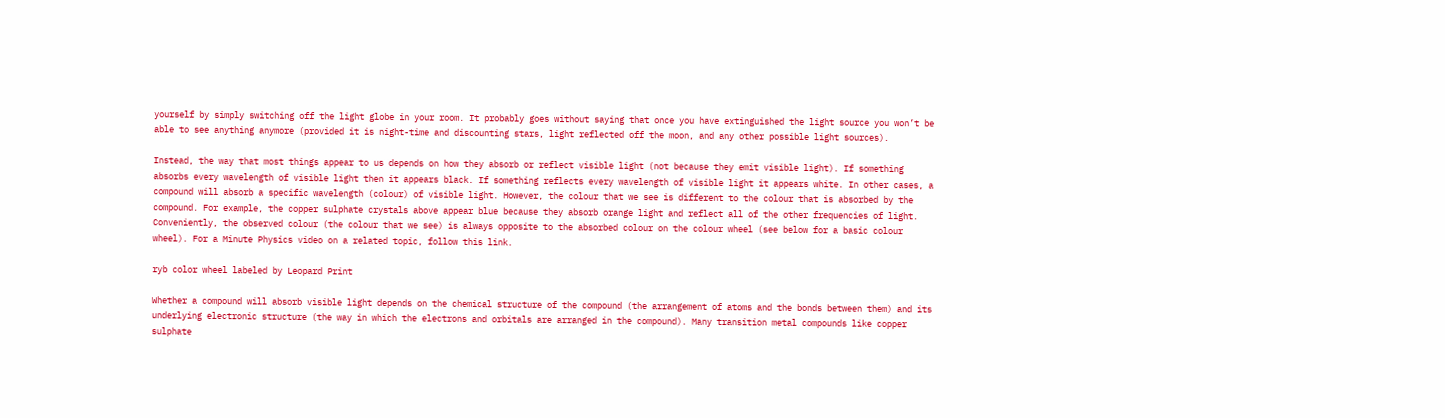yourself by simply switching off the light globe in your room. It probably goes without saying that once you have extinguished the light source you won’t be able to see anything anymore (provided it is night-time and discounting stars, light reflected off the moon, and any other possible light sources).

Instead, the way that most things appear to us depends on how they absorb or reflect visible light (not because they emit visible light). If something absorbs every wavelength of visible light then it appears black. If something reflects every wavelength of visible light it appears white. In other cases, a compound will absorb a specific wavelength (colour) of visible light. However, the colour that we see is different to the colour that is absorbed by the compound. For example, the copper sulphate crystals above appear blue because they absorb orange light and reflect all of the other frequencies of light. Conveniently, the observed colour (the colour that we see) is always opposite to the absorbed colour on the colour wheel (see below for a basic colour wheel). For a Minute Physics video on a related topic, follow this link.

ryb color wheel labeled by Leopard Print

Whether a compound will absorb visible light depends on the chemical structure of the compound (the arrangement of atoms and the bonds between them) and its underlying electronic structure (the way in which the electrons and orbitals are arranged in the compound). Many transition metal compounds like copper sulphate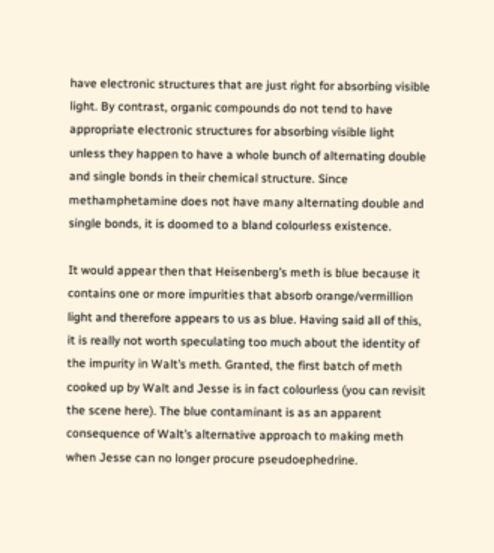have electronic structures that are just right for absorbing visible light. By contrast, organic compounds do not tend to have appropriate electronic structures for absorbing visible light unless they happen to have a whole bunch of alternating double and single bonds in their chemical structure. Since methamphetamine does not have many alternating double and single bonds, it is doomed to a bland colourless existence.

It would appear then that Heisenberg’s meth is blue because it contains one or more impurities that absorb orange/vermillion light and therefore appears to us as blue. Having said all of this, it is really not worth speculating too much about the identity of the impurity in Walt’s meth. Granted, the first batch of meth cooked up by Walt and Jesse is in fact colourless (you can revisit the scene here). The blue contaminant is as an apparent consequence of Walt’s alternative approach to making meth when Jesse can no longer procure pseudoephedrine.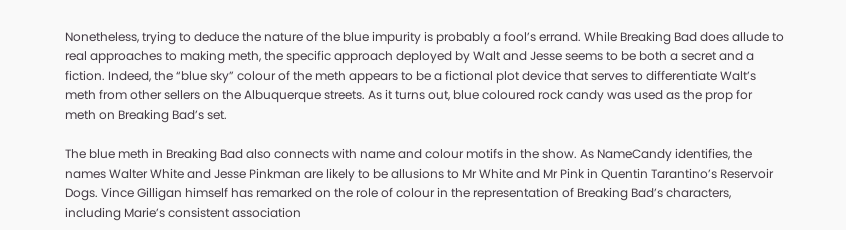Nonetheless, trying to deduce the nature of the blue impurity is probably a fool’s errand. While Breaking Bad does allude to real approaches to making meth, the specific approach deployed by Walt and Jesse seems to be both a secret and a fiction. Indeed, the “blue sky” colour of the meth appears to be a fictional plot device that serves to differentiate Walt’s meth from other sellers on the Albuquerque streets. As it turns out, blue coloured rock candy was used as the prop for meth on Breaking Bad’s set.

The blue meth in Breaking Bad also connects with name and colour motifs in the show. As NameCandy identifies, the names Walter White and Jesse Pinkman are likely to be allusions to Mr White and Mr Pink in Quentin Tarantino’s Reservoir Dogs. Vince Gilligan himself has remarked on the role of colour in the representation of Breaking Bad’s characters, including Marie’s consistent association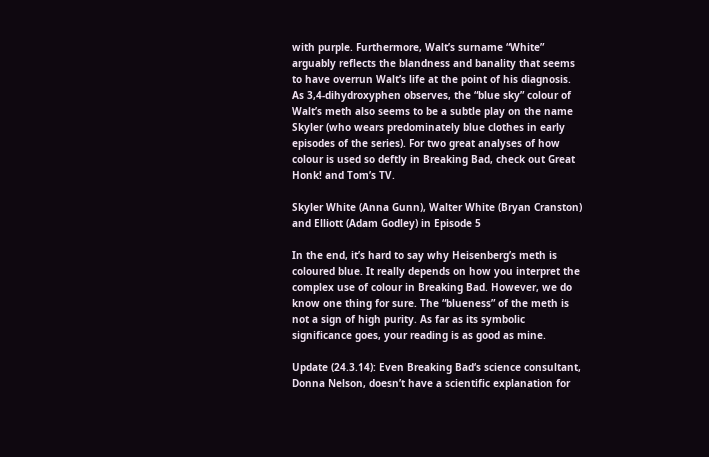with purple. Furthermore, Walt’s surname “White” arguably reflects the blandness and banality that seems to have overrun Walt’s life at the point of his diagnosis. As 3,4-dihydroxyphen observes, the “blue sky” colour of Walt’s meth also seems to be a subtle play on the name Skyler (who wears predominately blue clothes in early episodes of the series). For two great analyses of how colour is used so deftly in Breaking Bad, check out Great Honk! and Tom’s TV.

Skyler White (Anna Gunn), Walter White (Bryan Cranston) and Elliott (Adam Godley) in Episode 5

In the end, it’s hard to say why Heisenberg’s meth is coloured blue. It really depends on how you interpret the complex use of colour in Breaking Bad. However, we do know one thing for sure. The “blueness” of the meth is not a sign of high purity. As far as its symbolic significance goes, your reading is as good as mine.

Update (24.3.14): Even Breaking Bad‘s science consultant, Donna Nelson, doesn’t have a scientific explanation for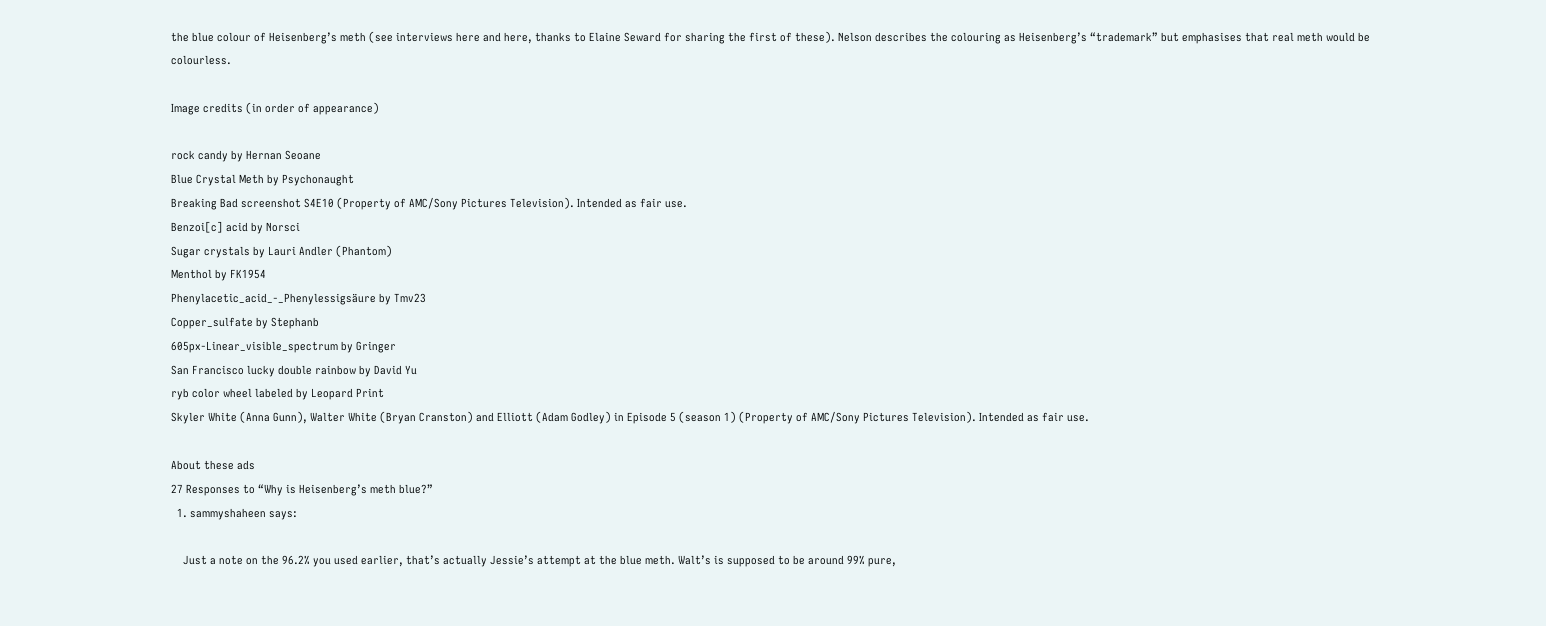the blue colour of Heisenberg’s meth (see interviews here and here, thanks to Elaine Seward for sharing the first of these). Nelson describes the colouring as Heisenberg’s “trademark” but emphasises that real meth would be colourless.

Image credits (in order of appearance)

rock candy by Hernan Seoane
Blue Crystal Meth by Psychonaught
Breaking Bad screenshot S4E10 (Property of AMC/Sony Pictures Television). Intended as fair use.
Benzoi[c] acid by Norsci
Sugar crystals by Lauri Andler (Phantom)
Menthol by FK1954
Phenylacetic_acid_-_Phenylessigsäure by Tmv23
Copper_sulfate by Stephanb
605px-Linear_visible_spectrum by Gringer
San Francisco lucky double rainbow by David Yu
ryb color wheel labeled by Leopard Print
Skyler White (Anna Gunn), Walter White (Bryan Cranston) and Elliott (Adam Godley) in Episode 5 (season 1) (Property of AMC/Sony Pictures Television). Intended as fair use.

About these ads
27 Responses to “Why is Heisenberg’s meth blue?”
  1. sammyshaheen says:

    Just a note on the 96.2% you used earlier, that’s actually Jessie’s attempt at the blue meth. Walt’s is supposed to be around 99% pure,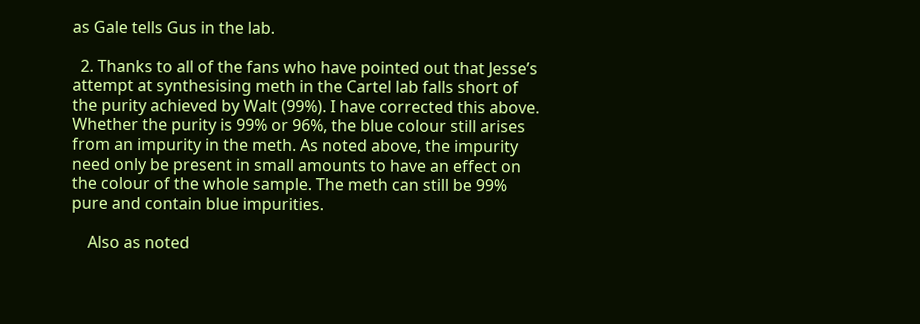as Gale tells Gus in the lab.

  2. Thanks to all of the fans who have pointed out that Jesse’s attempt at synthesising meth in the Cartel lab falls short of the purity achieved by Walt (99%). I have corrected this above. Whether the purity is 99% or 96%, the blue colour still arises from an impurity in the meth. As noted above, the impurity need only be present in small amounts to have an effect on the colour of the whole sample. The meth can still be 99% pure and contain blue impurities.

    Also as noted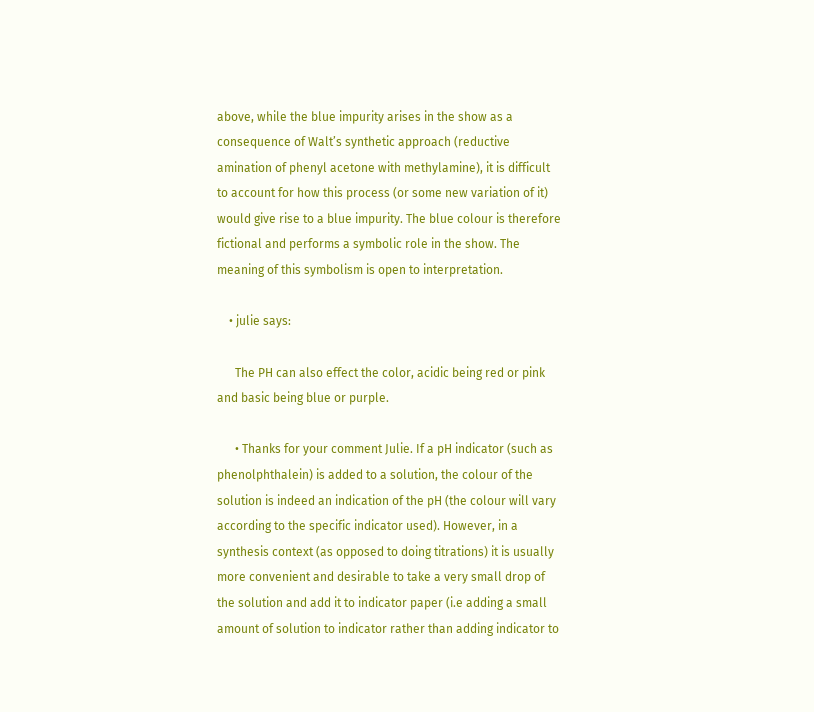above, while the blue impurity arises in the show as a consequence of Walt’s synthetic approach (reductive amination of phenyl acetone with methylamine), it is difficult to account for how this process (or some new variation of it) would give rise to a blue impurity. The blue colour is therefore fictional and performs a symbolic role in the show. The meaning of this symbolism is open to interpretation.

    • julie says:

      The PH can also effect the color, acidic being red or pink and basic being blue or purple.

      • Thanks for your comment Julie. If a pH indicator (such as phenolphthalein) is added to a solution, the colour of the solution is indeed an indication of the pH (the colour will vary according to the specific indicator used). However, in a synthesis context (as opposed to doing titrations) it is usually more convenient and desirable to take a very small drop of the solution and add it to indicator paper (i.e adding a small amount of solution to indicator rather than adding indicator to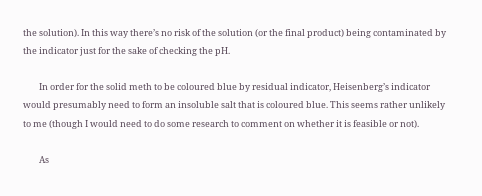the solution). In this way there’s no risk of the solution (or the final product) being contaminated by the indicator just for the sake of checking the pH.

        In order for the solid meth to be coloured blue by residual indicator, Heisenberg’s indicator would presumably need to form an insoluble salt that is coloured blue. This seems rather unlikely to me (though I would need to do some research to comment on whether it is feasible or not).

        As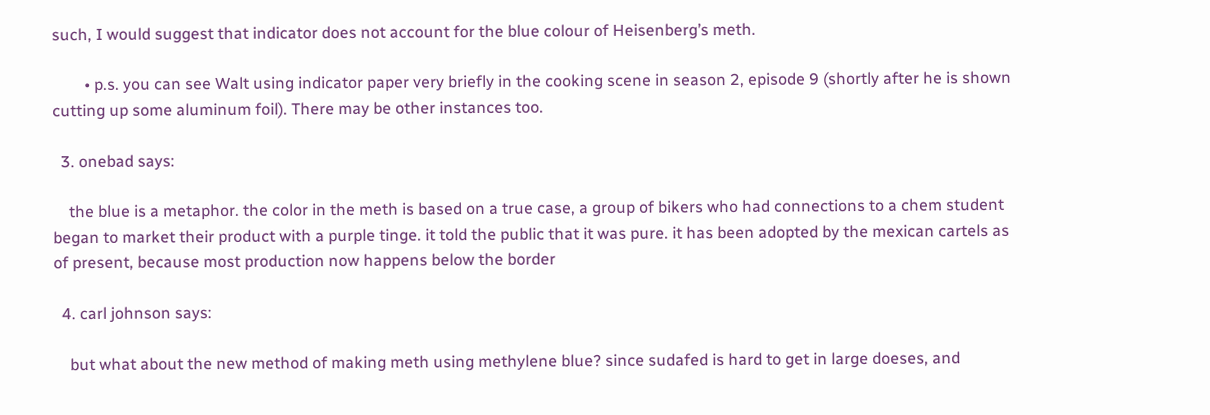such, I would suggest that indicator does not account for the blue colour of Heisenberg’s meth.

        • p.s. you can see Walt using indicator paper very briefly in the cooking scene in season 2, episode 9 (shortly after he is shown cutting up some aluminum foil). There may be other instances too.

  3. onebad says:

    the blue is a metaphor. the color in the meth is based on a true case, a group of bikers who had connections to a chem student began to market their product with a purple tinge. it told the public that it was pure. it has been adopted by the mexican cartels as of present, because most production now happens below the border

  4. carl johnson says:

    but what about the new method of making meth using methylene blue? since sudafed is hard to get in large doeses, and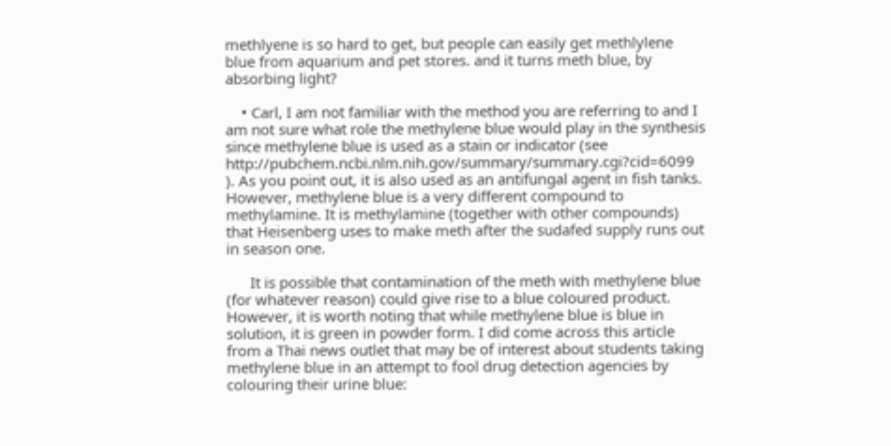methlyene is so hard to get, but people can easily get methlylene blue from aquarium and pet stores. and it turns meth blue, by absorbing light?

    • Carl, I am not familiar with the method you are referring to and I am not sure what role the methylene blue would play in the synthesis since methylene blue is used as a stain or indicator (see http://pubchem.ncbi.nlm.nih.gov/summary/summary.cgi?cid=6099 ). As you point out, it is also used as an antifungal agent in fish tanks. However, methylene blue is a very different compound to methylamine. It is methylamine (together with other compounds) that Heisenberg uses to make meth after the sudafed supply runs out in season one.

      It is possible that contamination of the meth with methylene blue (for whatever reason) could give rise to a blue coloured product. However, it is worth noting that while methylene blue is blue in solution, it is green in powder form. I did come across this article from a Thai news outlet that may be of interest about students taking methylene blue in an attempt to fool drug detection agencies by colouring their urine blue: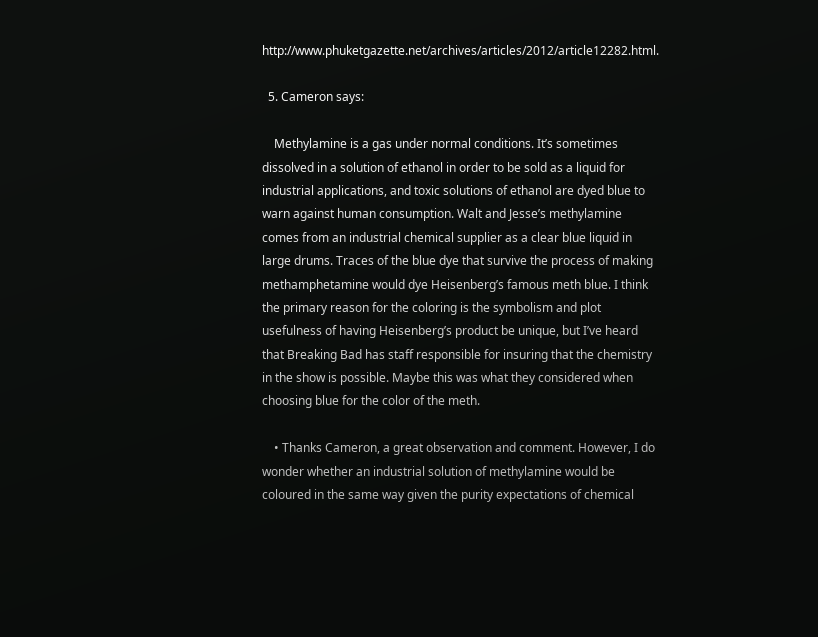http://www.phuketgazette.net/archives/articles/2012/article12282.html.

  5. Cameron says:

    Methylamine is a gas under normal conditions. It’s sometimes dissolved in a solution of ethanol in order to be sold as a liquid for industrial applications, and toxic solutions of ethanol are dyed blue to warn against human consumption. Walt and Jesse’s methylamine comes from an industrial chemical supplier as a clear blue liquid in large drums. Traces of the blue dye that survive the process of making methamphetamine would dye Heisenberg’s famous meth blue. I think the primary reason for the coloring is the symbolism and plot usefulness of having Heisenberg’s product be unique, but I’ve heard that Breaking Bad has staff responsible for insuring that the chemistry in the show is possible. Maybe this was what they considered when choosing blue for the color of the meth.

    • Thanks Cameron, a great observation and comment. However, I do wonder whether an industrial solution of methylamine would be coloured in the same way given the purity expectations of chemical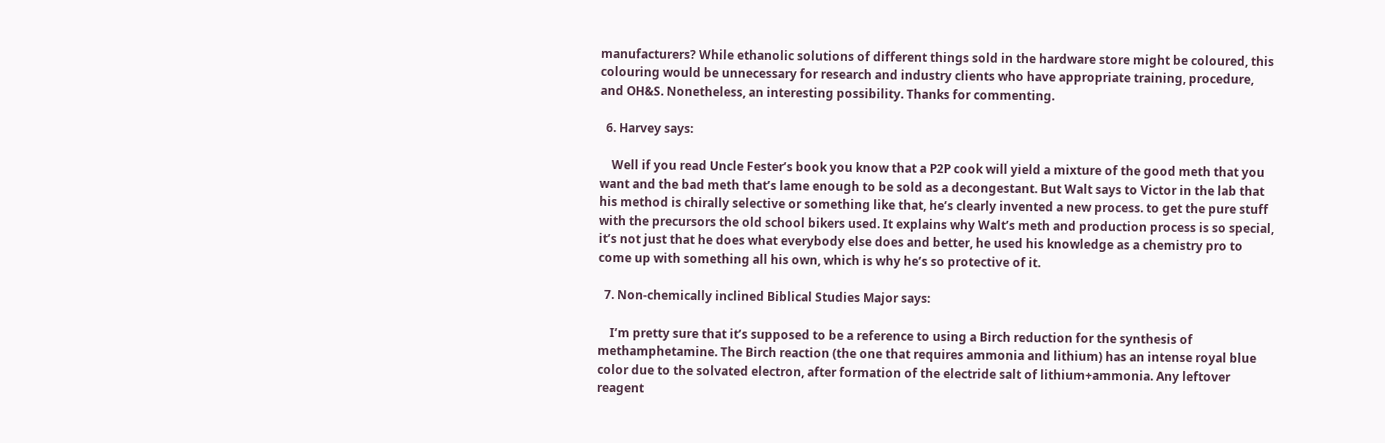manufacturers? While ethanolic solutions of different things sold in the hardware store might be coloured, this colouring would be unnecessary for research and industry clients who have appropriate training, procedure, and OH&S. Nonetheless, an interesting possibility. Thanks for commenting.

  6. Harvey says:

    Well if you read Uncle Fester’s book you know that a P2P cook will yield a mixture of the good meth that you want and the bad meth that’s lame enough to be sold as a decongestant. But Walt says to Victor in the lab that his method is chirally selective or something like that, he’s clearly invented a new process. to get the pure stuff with the precursors the old school bikers used. It explains why Walt’s meth and production process is so special, it’s not just that he does what everybody else does and better, he used his knowledge as a chemistry pro to come up with something all his own, which is why he’s so protective of it.

  7. Non-chemically inclined Biblical Studies Major says:

    I’m pretty sure that it’s supposed to be a reference to using a Birch reduction for the synthesis of methamphetamine. The Birch reaction (the one that requires ammonia and lithium) has an intense royal blue color due to the solvated electron, after formation of the electride salt of lithium+ammonia. Any leftover reagent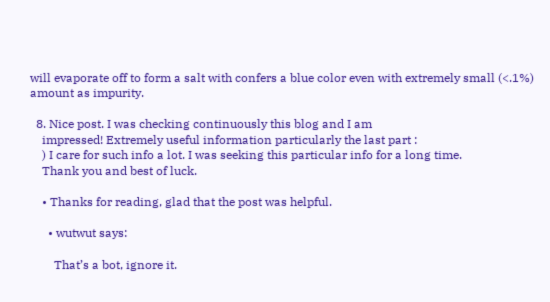will evaporate off to form a salt with confers a blue color even with extremely small (<.1%) amount as impurity.

  8. Nice post. I was checking continuously this blog and I am
    impressed! Extremely useful information particularly the last part :
    ) I care for such info a lot. I was seeking this particular info for a long time.
    Thank you and best of luck.

    • Thanks for reading, glad that the post was helpful.

      • wutwut says:

        That’s a bot, ignore it.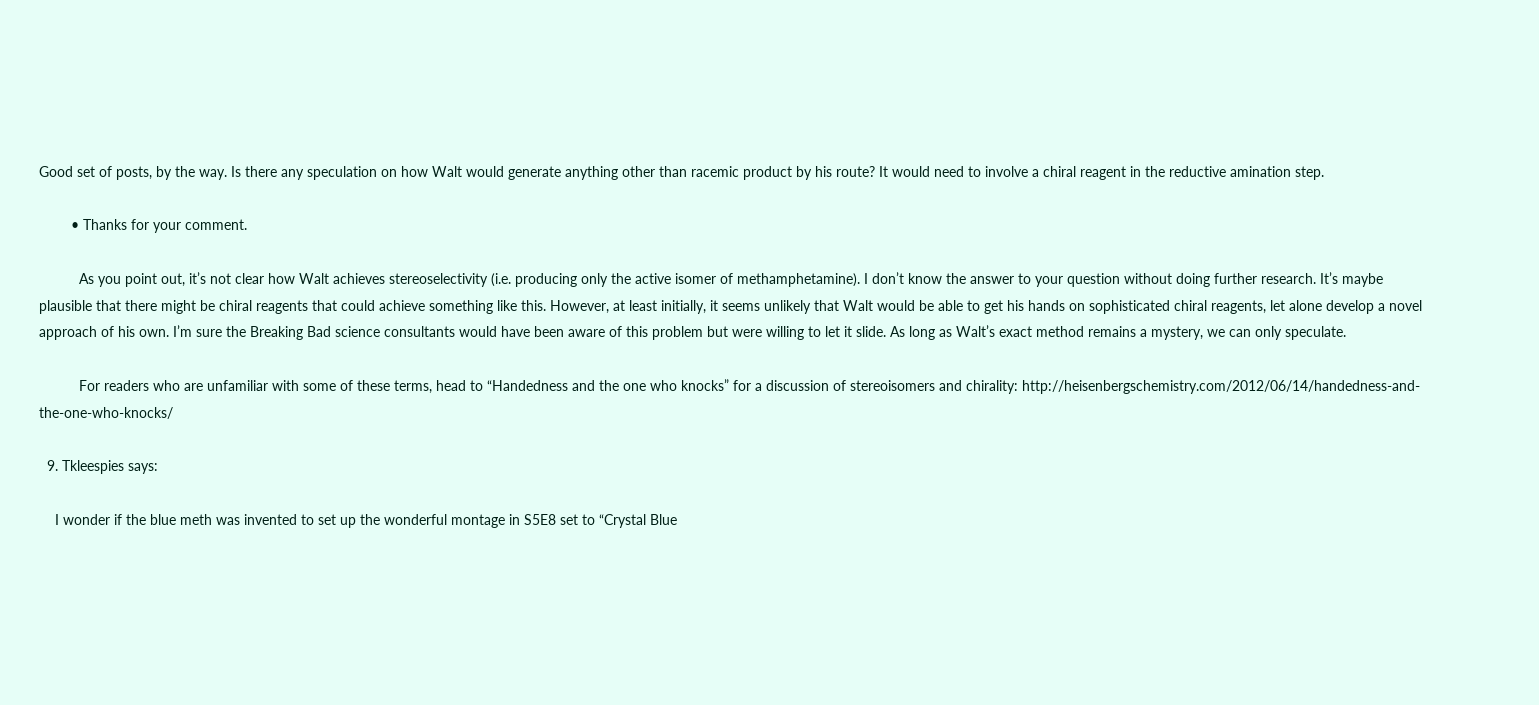Good set of posts, by the way. Is there any speculation on how Walt would generate anything other than racemic product by his route? It would need to involve a chiral reagent in the reductive amination step.

        • Thanks for your comment.

          As you point out, it’s not clear how Walt achieves stereoselectivity (i.e. producing only the active isomer of methamphetamine). I don’t know the answer to your question without doing further research. It’s maybe plausible that there might be chiral reagents that could achieve something like this. However, at least initially, it seems unlikely that Walt would be able to get his hands on sophisticated chiral reagents, let alone develop a novel approach of his own. I’m sure the Breaking Bad science consultants would have been aware of this problem but were willing to let it slide. As long as Walt’s exact method remains a mystery, we can only speculate.

          For readers who are unfamiliar with some of these terms, head to “Handedness and the one who knocks” for a discussion of stereoisomers and chirality: http://heisenbergschemistry.com/2012/06/14/handedness-and-the-one-who-knocks/

  9. Tkleespies says:

    I wonder if the blue meth was invented to set up the wonderful montage in S5E8 set to “Crystal Blue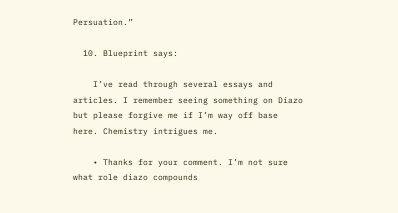Persuation.”

  10. Blueprint says:

    I’ve read through several essays and articles. I remember seeing something on Diazo but please forgive me if I’m way off base here. Chemistry intrigues me.

    • Thanks for your comment. I’m not sure what role diazo compounds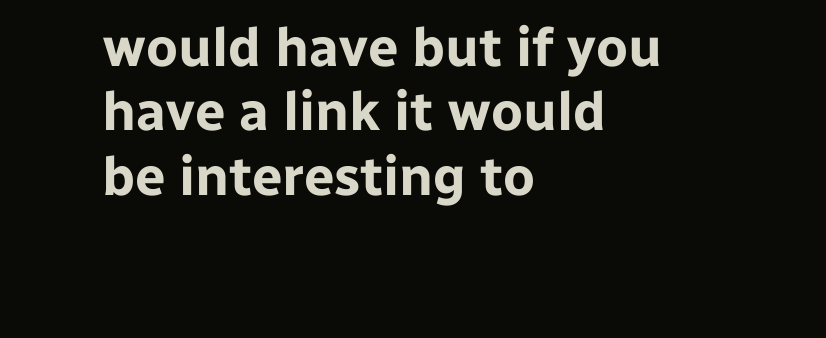would have but if you have a link it would be interesting to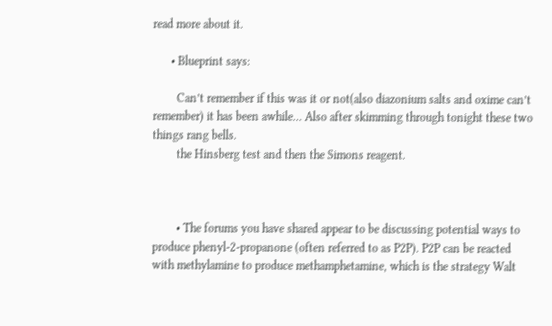read more about it.

      • Blueprint says:

        Can’t remember if this was it or not(also diazonium salts and oxime can’t remember) it has been awhile… Also after skimming through tonight these two things rang bells.
        the Hinsberg test and then the Simons reagent.



        • The forums you have shared appear to be discussing potential ways to produce phenyl-2-propanone (often referred to as P2P). P2P can be reacted with methylamine to produce methamphetamine, which is the strategy Walt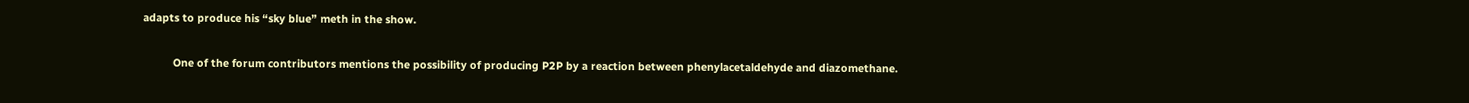adapts to produce his “sky blue” meth in the show.

          One of the forum contributors mentions the possibility of producing P2P by a reaction between phenylacetaldehyde and diazomethane.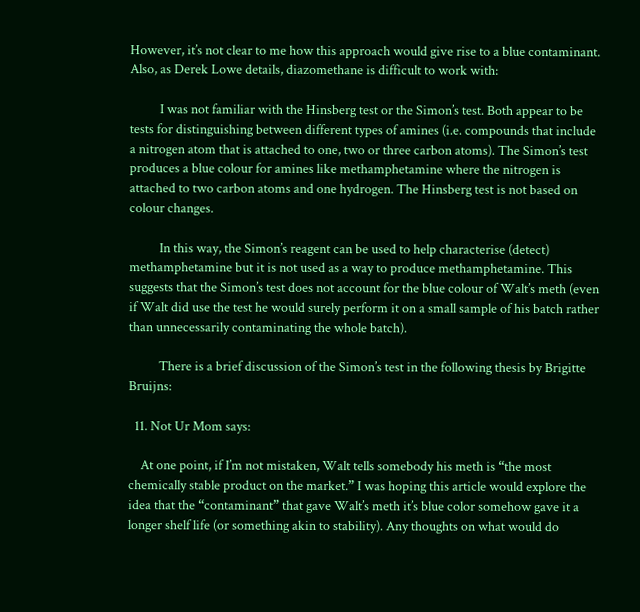However, it’s not clear to me how this approach would give rise to a blue contaminant. Also, as Derek Lowe details, diazomethane is difficult to work with:

          I was not familiar with the Hinsberg test or the Simon’s test. Both appear to be tests for distinguishing between different types of amines (i.e. compounds that include a nitrogen atom that is attached to one, two or three carbon atoms). The Simon’s test produces a blue colour for amines like methamphetamine where the nitrogen is attached to two carbon atoms and one hydrogen. The Hinsberg test is not based on colour changes.

          In this way, the Simon’s reagent can be used to help characterise (detect) methamphetamine but it is not used as a way to produce methamphetamine. This suggests that the Simon’s test does not account for the blue colour of Walt’s meth (even if Walt did use the test he would surely perform it on a small sample of his batch rather than unnecessarily contaminating the whole batch).

          There is a brief discussion of the Simon’s test in the following thesis by Brigitte Bruijns:

  11. Not Ur Mom says:

    At one point, if I’m not mistaken, Walt tells somebody his meth is “the most chemically stable product on the market.” I was hoping this article would explore the idea that the “contaminant” that gave Walt’s meth it’s blue color somehow gave it a longer shelf life (or something akin to stability). Any thoughts on what would do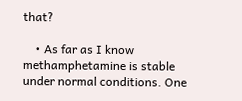that?

    • As far as I know methamphetamine is stable under normal conditions. One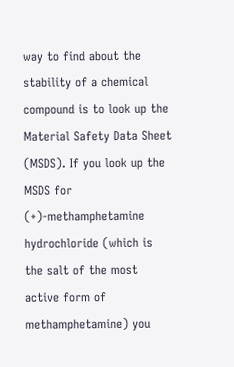way to find about the stability of a chemical compound is to look up the Material Safety Data Sheet (MSDS). If you look up the MSDS for (+)-methamphetamine hydrochloride (which is the salt of the most active form of methamphetamine) you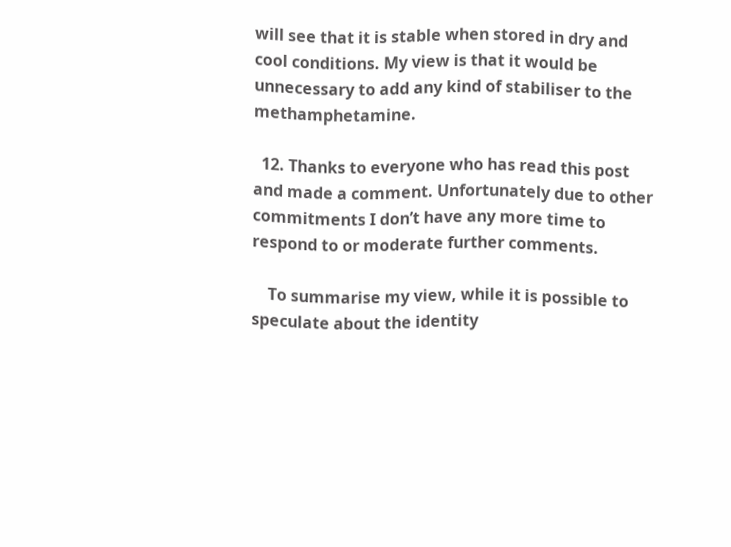will see that it is stable when stored in dry and cool conditions. My view is that it would be unnecessary to add any kind of stabiliser to the methamphetamine.

  12. Thanks to everyone who has read this post and made a comment. Unfortunately due to other commitments I don’t have any more time to respond to or moderate further comments.

    To summarise my view, while it is possible to speculate about the identity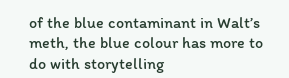of the blue contaminant in Walt’s meth, the blue colour has more to do with storytelling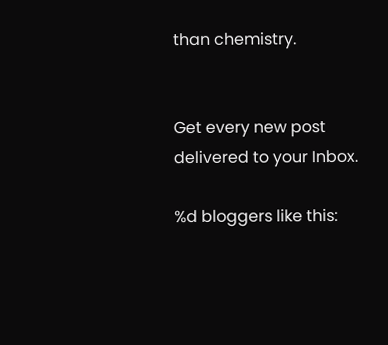than chemistry.


Get every new post delivered to your Inbox.

%d bloggers like this: